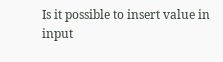Is it possible to insert value in input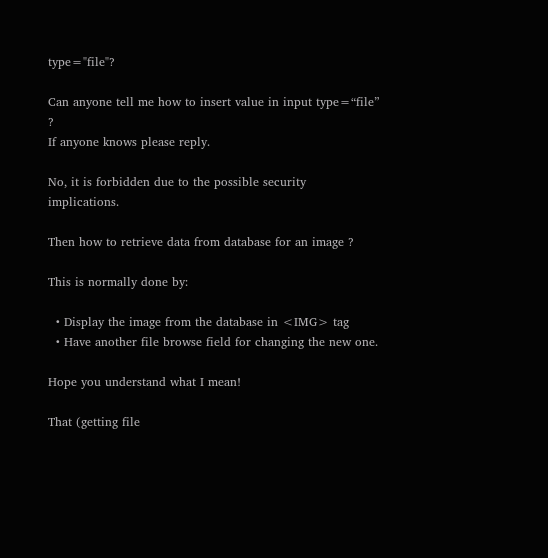type="file"?

Can anyone tell me how to insert value in input type=“file” ?
If anyone knows please reply.

No, it is forbidden due to the possible security implications.

Then how to retrieve data from database for an image ?

This is normally done by:

  • Display the image from the database in <IMG> tag
  • Have another file browse field for changing the new one.

Hope you understand what I mean!

That (getting file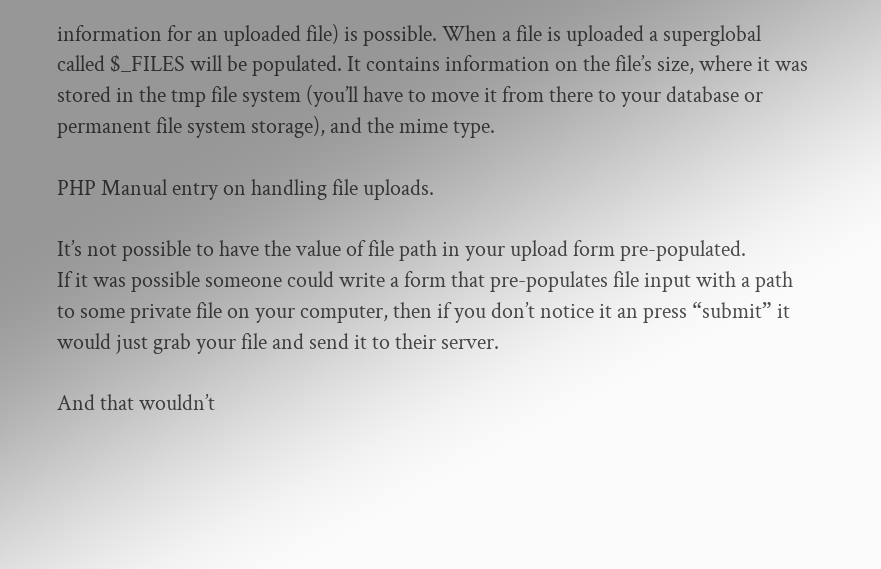information for an uploaded file) is possible. When a file is uploaded a superglobal called $_FILES will be populated. It contains information on the file’s size, where it was stored in the tmp file system (you’ll have to move it from there to your database or permanent file system storage), and the mime type.

PHP Manual entry on handling file uploads.

It’s not possible to have the value of file path in your upload form pre-populated.
If it was possible someone could write a form that pre-populates file input with a path to some private file on your computer, then if you don’t notice it an press “submit” it would just grab your file and send it to their server.

And that wouldn’t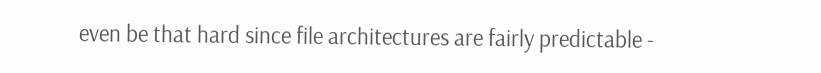even be that hard since file architectures are fairly predictable -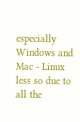especially Windows and Mac - Linux less so due to all the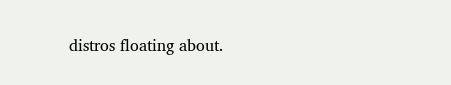distros floating about.